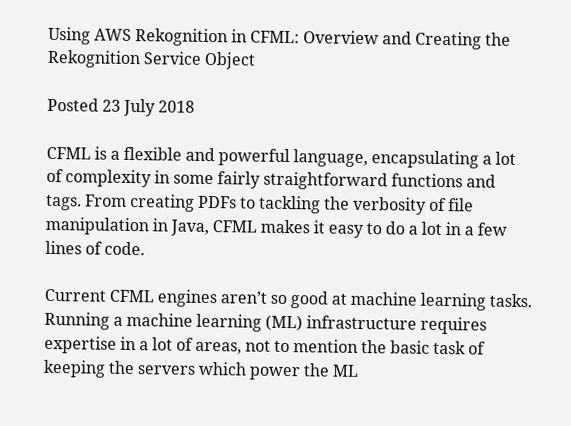Using AWS Rekognition in CFML: Overview and Creating the Rekognition Service Object

Posted 23 July 2018

CFML is a flexible and powerful language, encapsulating a lot of complexity in some fairly straightforward functions and tags. From creating PDFs to tackling the verbosity of file manipulation in Java, CFML makes it easy to do a lot in a few lines of code.

Current CFML engines aren’t so good at machine learning tasks. Running a machine learning (ML) infrastructure requires expertise in a lot of areas, not to mention the basic task of keeping the servers which power the ML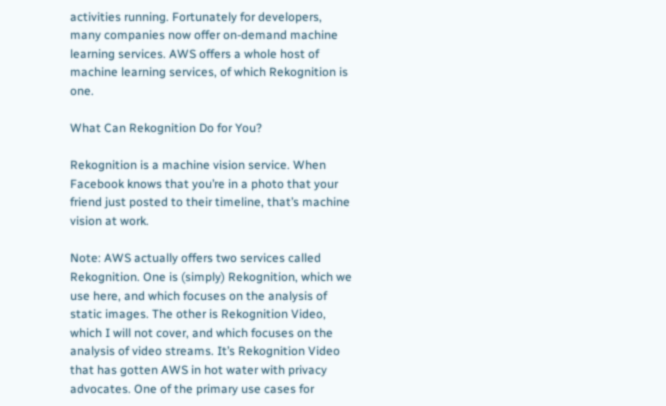activities running. Fortunately for developers, many companies now offer on-demand machine learning services. AWS offers a whole host of machine learning services, of which Rekognition is one.

What Can Rekognition Do for You?

Rekognition is a machine vision service. When Facebook knows that you’re in a photo that your friend just posted to their timeline, that’s machine vision at work.

Note: AWS actually offers two services called Rekognition. One is (simply) Rekognition, which we use here, and which focuses on the analysis of static images. The other is Rekognition Video, which I will not cover, and which focuses on the analysis of video streams. It’s Rekognition Video that has gotten AWS in hot water with privacy advocates. One of the primary use cases for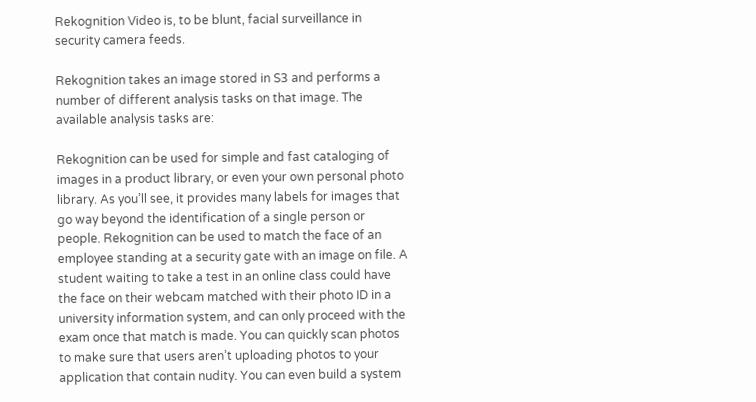Rekognition Video is, to be blunt, facial surveillance in security camera feeds.

Rekognition takes an image stored in S3 and performs a number of different analysis tasks on that image. The available analysis tasks are:

Rekognition can be used for simple and fast cataloging of images in a product library, or even your own personal photo library. As you’ll see, it provides many labels for images that go way beyond the identification of a single person or people. Rekognition can be used to match the face of an employee standing at a security gate with an image on file. A student waiting to take a test in an online class could have the face on their webcam matched with their photo ID in a university information system, and can only proceed with the exam once that match is made. You can quickly scan photos to make sure that users aren’t uploading photos to your application that contain nudity. You can even build a system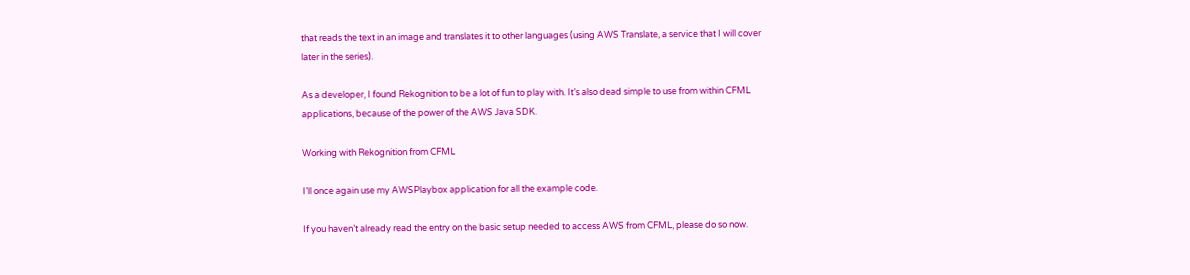that reads the text in an image and translates it to other languages (using AWS Translate, a service that I will cover later in the series).

As a developer, I found Rekognition to be a lot of fun to play with. It’s also dead simple to use from within CFML applications, because of the power of the AWS Java SDK.

Working with Rekognition from CFML

I’ll once again use my AWSPlaybox application for all the example code.

If you haven’t already read the entry on the basic setup needed to access AWS from CFML, please do so now.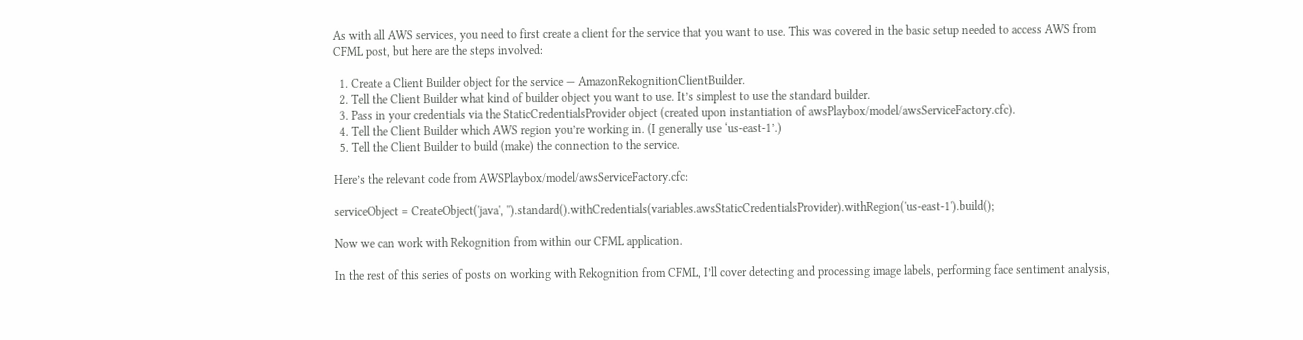As with all AWS services, you need to first create a client for the service that you want to use. This was covered in the basic setup needed to access AWS from CFML post, but here are the steps involved:

  1. Create a Client Builder object for the service — AmazonRekognitionClientBuilder.
  2. Tell the Client Builder what kind of builder object you want to use. It’s simplest to use the standard builder.
  3. Pass in your credentials via the StaticCredentialsProvider object (created upon instantiation of awsPlaybox/model/awsServiceFactory.cfc).
  4. Tell the Client Builder which AWS region you’re working in. (I generally use ‘us-east-1’.)
  5. Tell the Client Builder to build (make) the connection to the service.

Here’s the relevant code from AWSPlaybox/model/awsServiceFactory.cfc:

serviceObject = CreateObject('java', '').standard().withCredentials(variables.awsStaticCredentialsProvider).withRegion('us-east-1').build();

Now we can work with Rekognition from within our CFML application.

In the rest of this series of posts on working with Rekognition from CFML, I’ll cover detecting and processing image labels, performing face sentiment analysis,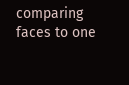comparing faces to one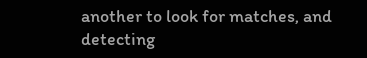another to look for matches, and detecting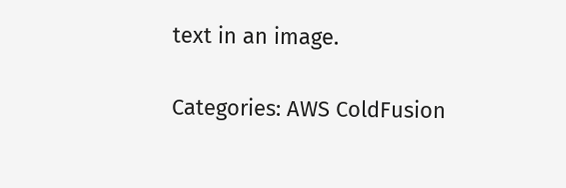text in an image.

Categories: AWS ColdFusion